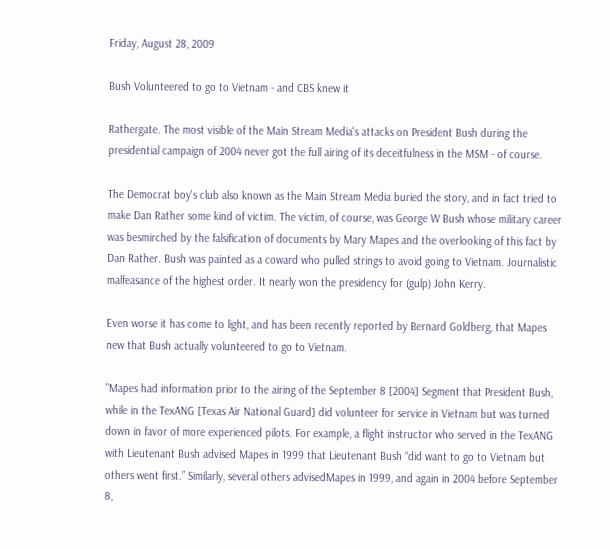Friday, August 28, 2009

Bush Volunteered to go to Vietnam - and CBS knew it

Rathergate. The most visible of the Main Stream Media's attacks on President Bush during the presidential campaign of 2004 never got the full airing of its deceitfulness in the MSM - of course.

The Democrat boy's club also known as the Main Stream Media buried the story, and in fact tried to make Dan Rather some kind of victim. The victim, of course, was George W Bush whose military career was besmirched by the falsification of documents by Mary Mapes and the overlooking of this fact by Dan Rather. Bush was painted as a coward who pulled strings to avoid going to Vietnam. Journalistic malfeasance of the highest order. It nearly won the presidency for (gulp) John Kerry.

Even worse it has come to light, and has been recently reported by Bernard Goldberg, that Mapes new that Bush actually volunteered to go to Vietnam.

"Mapes had information prior to the airing of the September 8 [2004] Segment that President Bush, while in the TexANG [Texas Air National Guard] did volunteer for service in Vietnam but was turned down in favor of more experienced pilots. For example, a flight instructor who served in the TexANG with Lieutenant Bush advised Mapes in 1999 that Lieutenant Bush “did want to go to Vietnam but others went first.” Similarly, several others advisedMapes in 1999, and again in 2004 before September 8,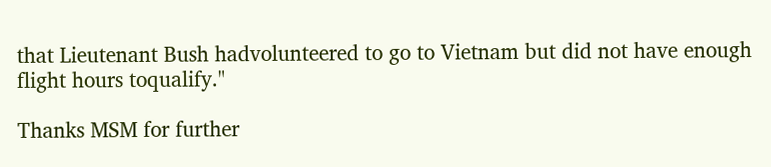that Lieutenant Bush hadvolunteered to go to Vietnam but did not have enough flight hours toqualify."

Thanks MSM for further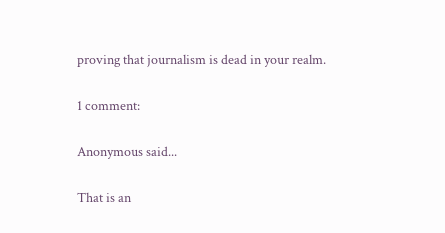proving that journalism is dead in your realm.

1 comment:

Anonymous said...

That is an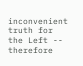inconvenient truth for the Left -- therefore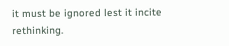it must be ignored lest it incite rethinking.